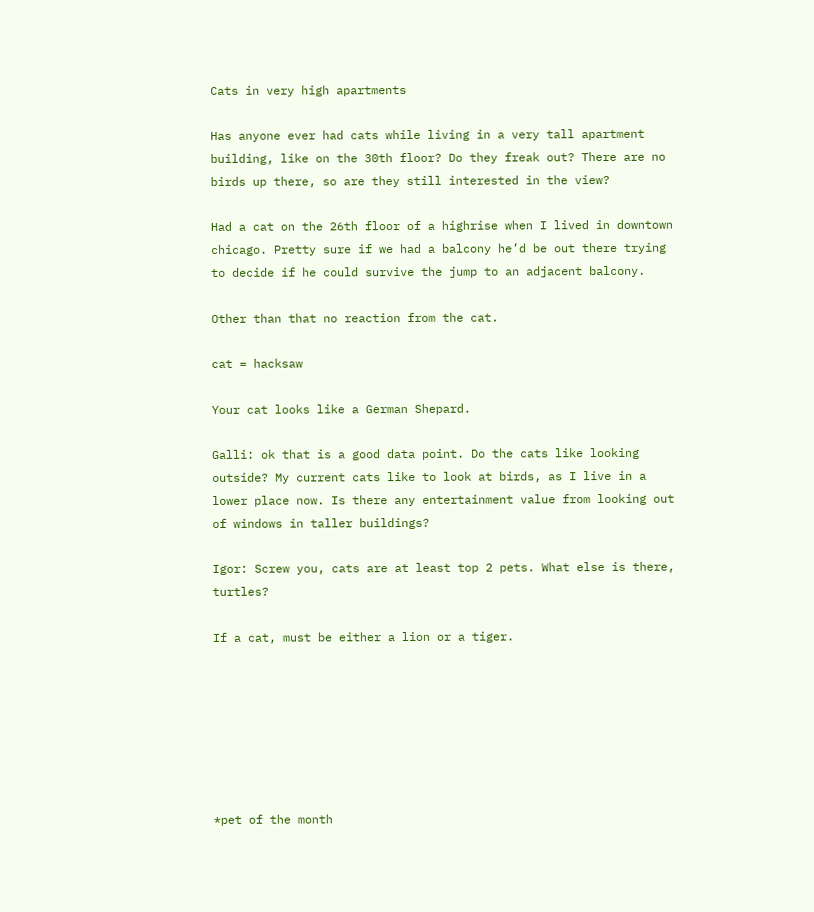Cats in very high apartments

Has anyone ever had cats while living in a very tall apartment building, like on the 30th floor? Do they freak out? There are no birds up there, so are they still interested in the view?

Had a cat on the 26th floor of a highrise when I lived in downtown chicago. Pretty sure if we had a balcony he’d be out there trying to decide if he could survive the jump to an adjacent balcony.

Other than that no reaction from the cat.

cat = hacksaw

Your cat looks like a German Shepard.

Galli: ok that is a good data point. Do the cats like looking outside? My current cats like to look at birds, as I live in a lower place now. Is there any entertainment value from looking out of windows in taller buildings?

Igor: Screw you, cats are at least top 2 pets. What else is there, turtles?

If a cat, must be either a lion or a tiger.







*pet of the month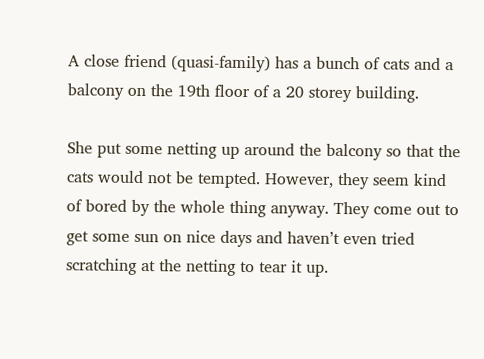A close friend (quasi-family) has a bunch of cats and a balcony on the 19th floor of a 20 storey building.

She put some netting up around the balcony so that the cats would not be tempted. However, they seem kind of bored by the whole thing anyway. They come out to get some sun on nice days and haven’t even tried scratching at the netting to tear it up.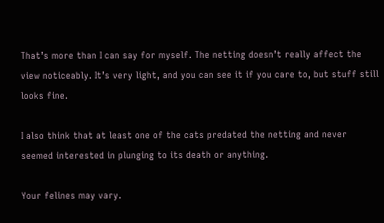That’s more than I can say for myself. The netting doesn’t really affect the view noticeably. It’s very light, and you can see it if you care to, but stuff still looks fine.

I also think that at least one of the cats predated the netting and never seemed interested in plunging to its death or anything.

Your felines may vary.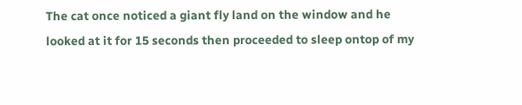The cat once noticed a giant fly land on the window and he looked at it for 15 seconds then proceeded to sleep ontop of my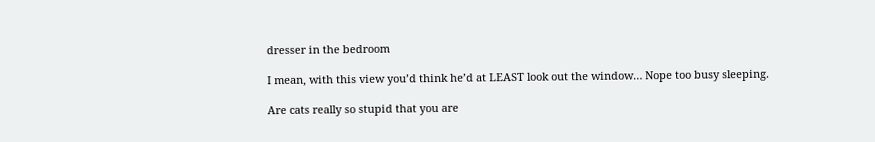dresser in the bedroom

I mean, with this view you’d think he’d at LEAST look out the window… Nope too busy sleeping.

Are cats really so stupid that you are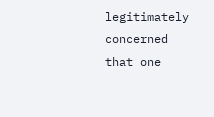legitimately concerned that one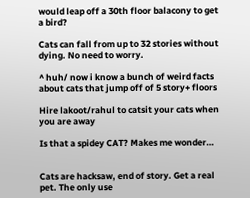would leap off a 30th floor balacony to get a bird?

Cats can fall from up to 32 stories without dying. No need to worry.

^ huh/ now i know a bunch of weird facts about cats that jump off of 5 story+ floors

Hire lakoot/rahul to catsit your cats when you are away

Is that a spidey CAT? Makes me wonder…


Cats are hacksaw, end of story. Get a real pet. The only use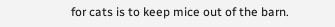for cats is to keep mice out of the barn.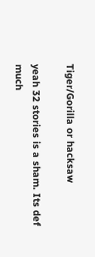Tiger/Gorilla or hacksaw

yeah 32 stories is a sham. Its def much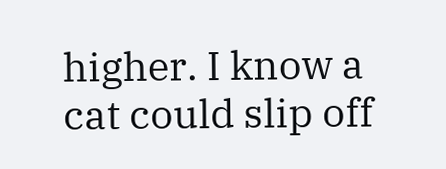higher. I know a cat could slip off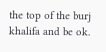the top of the burj khalifa and be ok.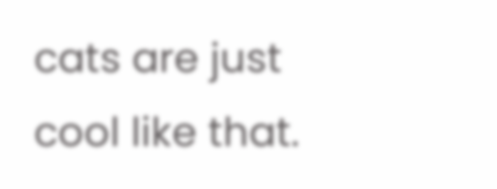cats are just cool like that.